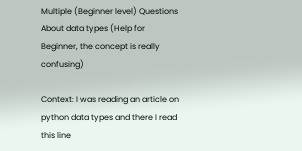Multiple (Beginner level) Questions About data types (Help for Beginner, the concept is really confusing)

Context: I was reading an article on python data types and there I read this line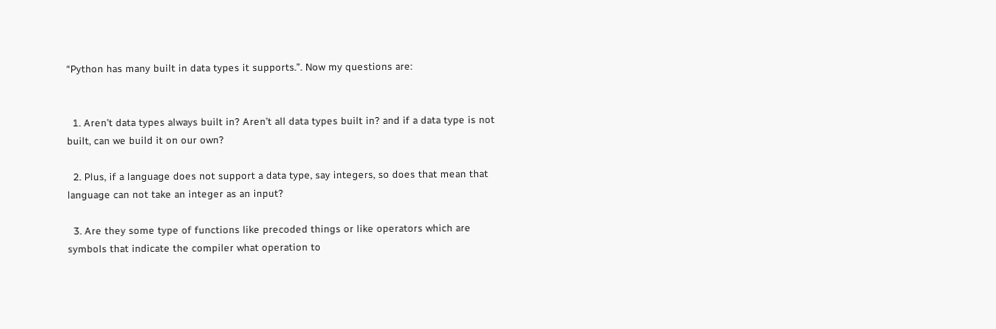“Python has many built in data types it supports.”. Now my questions are:


  1. Aren’t data types always built in? Aren’t all data types built in? and if a data type is not built, can we build it on our own?

  2. Plus, if a language does not support a data type, say integers, so does that mean that language can not take an integer as an input?

  3. Are they some type of functions like precoded things or like operators which are symbols that indicate the compiler what operation to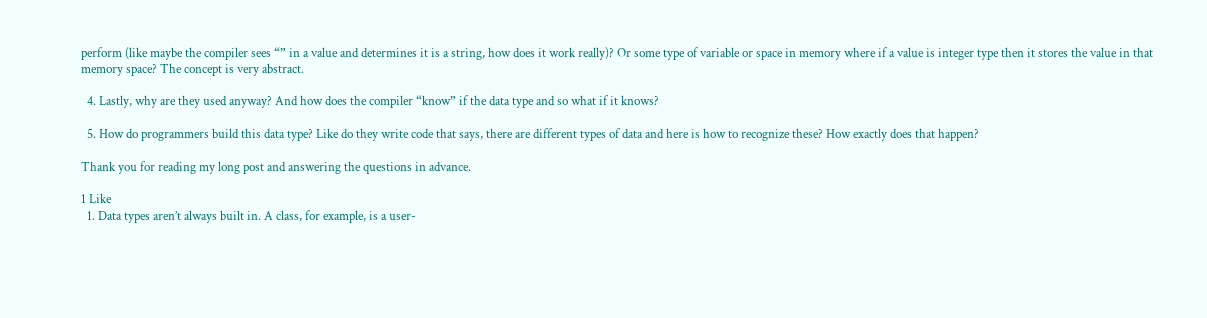perform (like maybe the compiler sees “” in a value and determines it is a string, how does it work really)? Or some type of variable or space in memory where if a value is integer type then it stores the value in that memory space? The concept is very abstract.

  4. Lastly, why are they used anyway? And how does the compiler “know” if the data type and so what if it knows?

  5. How do programmers build this data type? Like do they write code that says, there are different types of data and here is how to recognize these? How exactly does that happen?

Thank you for reading my long post and answering the questions in advance.

1 Like
  1. Data types aren’t always built in. A class, for example, is a user-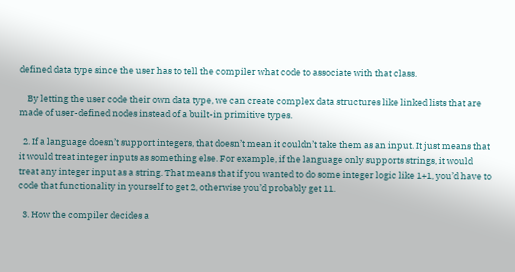defined data type since the user has to tell the compiler what code to associate with that class.

    By letting the user code their own data type, we can create complex data structures like linked lists that are made of user-defined nodes instead of a built-in primitive types.

  2. If a language doesn’t support integers, that doesn’t mean it couldn’t take them as an input. It just means that it would treat integer inputs as something else. For example, if the language only supports strings, it would treat any integer input as a string. That means that if you wanted to do some integer logic like 1+1, you’d have to code that functionality in yourself to get 2, otherwise you’d probably get 11.

  3. How the compiler decides a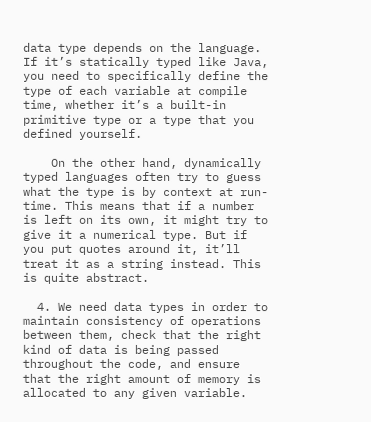data type depends on the language. If it’s statically typed like Java, you need to specifically define the type of each variable at compile time, whether it’s a built-in primitive type or a type that you defined yourself.

    On the other hand, dynamically typed languages often try to guess what the type is by context at run-time. This means that if a number is left on its own, it might try to give it a numerical type. But if you put quotes around it, it’ll treat it as a string instead. This is quite abstract.

  4. We need data types in order to maintain consistency of operations between them, check that the right kind of data is being passed throughout the code, and ensure that the right amount of memory is allocated to any given variable.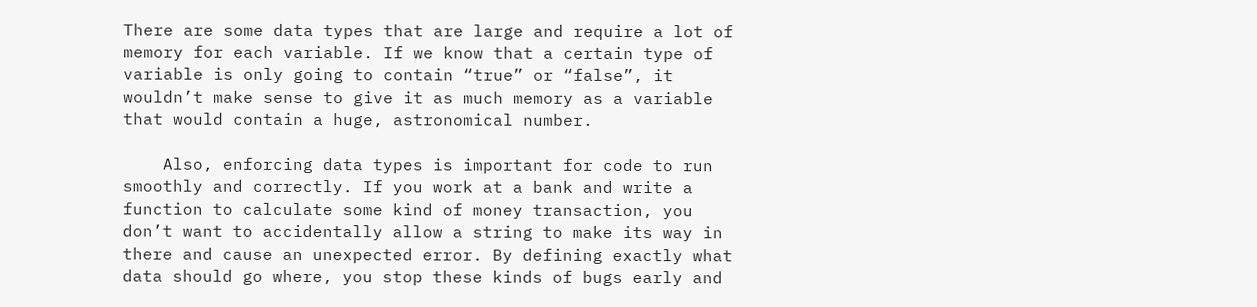There are some data types that are large and require a lot of memory for each variable. If we know that a certain type of variable is only going to contain “true” or “false”, it wouldn’t make sense to give it as much memory as a variable that would contain a huge, astronomical number.

    Also, enforcing data types is important for code to run smoothly and correctly. If you work at a bank and write a function to calculate some kind of money transaction, you don’t want to accidentally allow a string to make its way in there and cause an unexpected error. By defining exactly what data should go where, you stop these kinds of bugs early and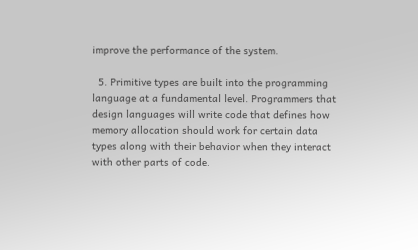improve the performance of the system.

  5. Primitive types are built into the programming language at a fundamental level. Programmers that design languages will write code that defines how memory allocation should work for certain data types along with their behavior when they interact with other parts of code.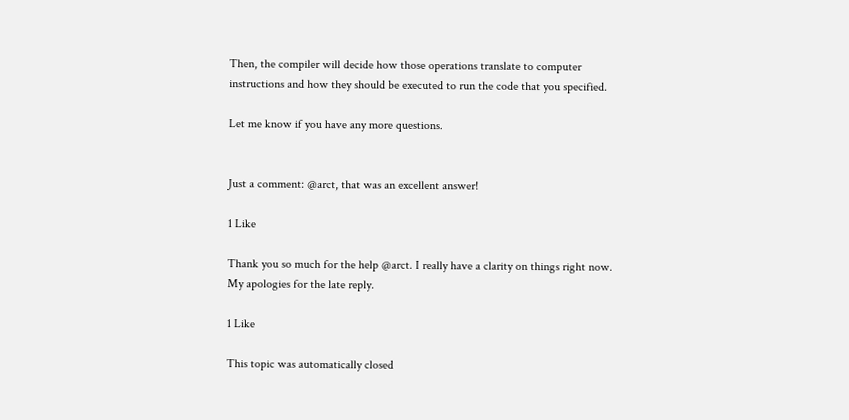Then, the compiler will decide how those operations translate to computer instructions and how they should be executed to run the code that you specified.

Let me know if you have any more questions.


Just a comment: @arct, that was an excellent answer!

1 Like

Thank you so much for the help @arct. I really have a clarity on things right now. My apologies for the late reply.

1 Like

This topic was automatically closed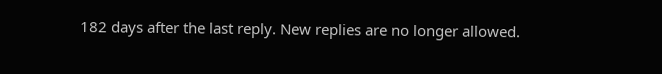182 days after the last reply. New replies are no longer allowed.